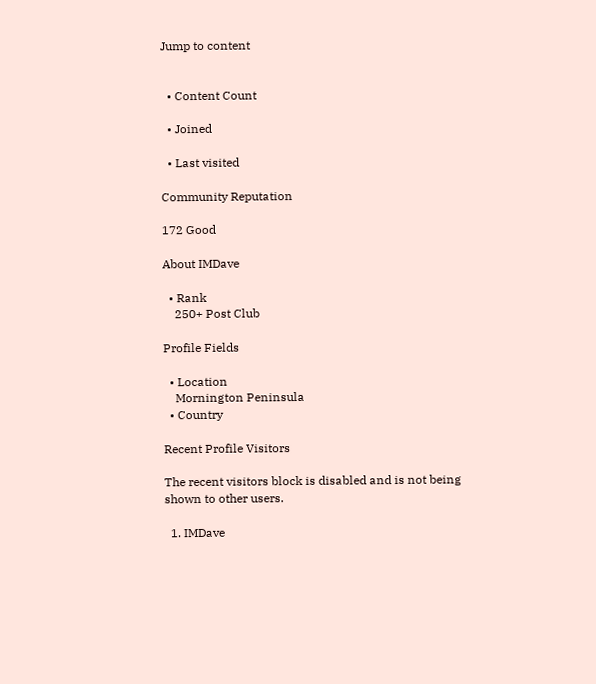Jump to content


  • Content Count

  • Joined

  • Last visited

Community Reputation

172 Good

About IMDave

  • Rank
    250+ Post Club

Profile Fields

  • Location
    Mornington Peninsula
  • Country

Recent Profile Visitors

The recent visitors block is disabled and is not being shown to other users.

  1. IMDave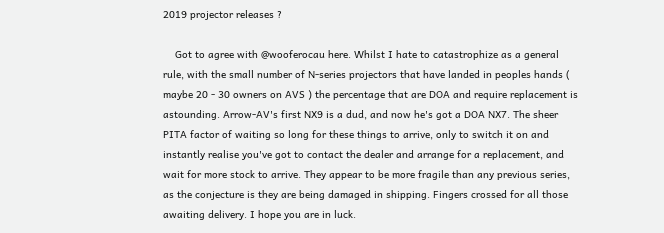2019 projector releases ?

    Got to agree with @wooferocau here. Whilst I hate to catastrophize as a general rule, with the small number of N-series projectors that have landed in peoples hands ( maybe 20 - 30 owners on AVS ) the percentage that are DOA and require replacement is astounding. Arrow-AV's first NX9 is a dud, and now he's got a DOA NX7. The sheer PITA factor of waiting so long for these things to arrive, only to switch it on and instantly realise you've got to contact the dealer and arrange for a replacement, and wait for more stock to arrive. They appear to be more fragile than any previous series, as the conjecture is they are being damaged in shipping. Fingers crossed for all those awaiting delivery. I hope you are in luck.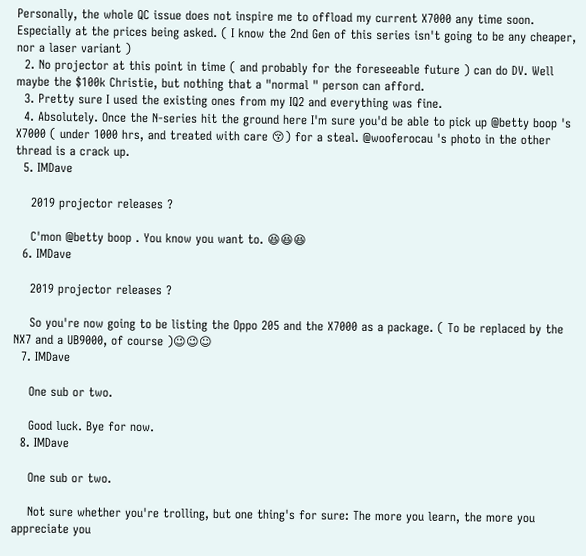Personally, the whole QC issue does not inspire me to offload my current X7000 any time soon. Especially at the prices being asked. ( I know the 2nd Gen of this series isn't going to be any cheaper, nor a laser variant )
  2. No projector at this point in time ( and probably for the foreseeable future ) can do DV. Well maybe the $100k Christie, but nothing that a "normal " person can afford.
  3. Pretty sure I used the existing ones from my IQ2 and everything was fine.
  4. Absolutely. Once the N-series hit the ground here I'm sure you'd be able to pick up @betty boop 's X7000 ( under 1000 hrs, and treated with care 😚) for a steal. @wooferocau 's photo in the other thread is a crack up.
  5. IMDave

    2019 projector releases ?

    C'mon @betty boop . You know you want to. 😆😆😆
  6. IMDave

    2019 projector releases ?

    So you're now going to be listing the Oppo 205 and the X7000 as a package. ( To be replaced by the NX7 and a UB9000, of course )😉😉☺
  7. IMDave

    One sub or two.

    Good luck. Bye for now.
  8. IMDave

    One sub or two.

    Not sure whether you're trolling, but one thing's for sure: The more you learn, the more you appreciate you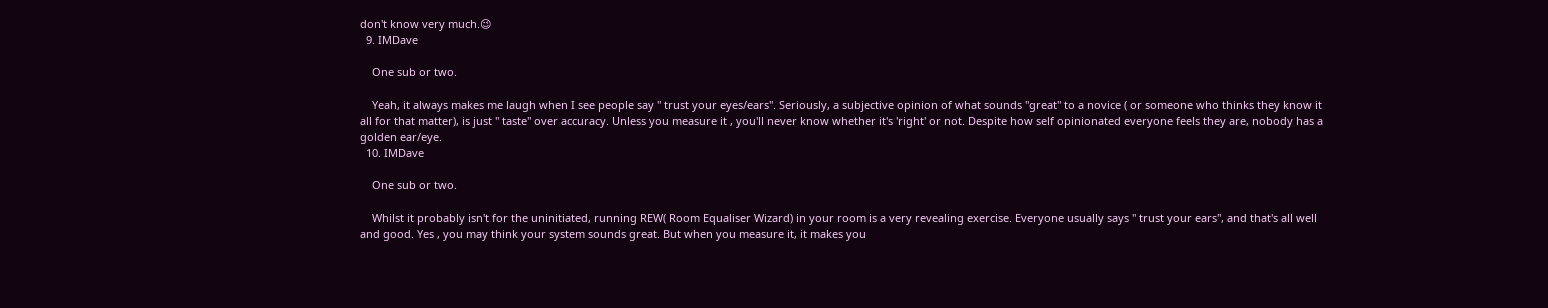don't know very much.😉
  9. IMDave

    One sub or two.

    Yeah, it always makes me laugh when I see people say " trust your eyes/ears". Seriously, a subjective opinion of what sounds "great" to a novice ( or someone who thinks they know it all for that matter), is just " taste" over accuracy. Unless you measure it , you'll never know whether it's 'right' or not. Despite how self opinionated everyone feels they are, nobody has a golden ear/eye.
  10. IMDave

    One sub or two.

    Whilst it probably isn't for the uninitiated, running REW( Room Equaliser Wizard) in your room is a very revealing exercise. Everyone usually says " trust your ears", and that's all well and good. Yes , you may think your system sounds great. But when you measure it, it makes you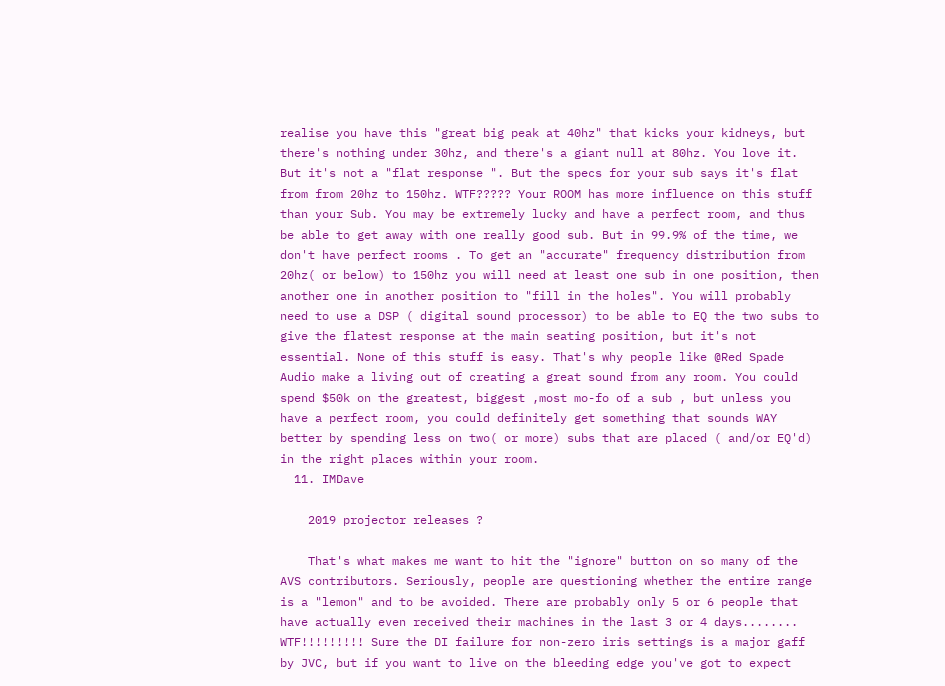realise you have this "great big peak at 40hz" that kicks your kidneys, but there's nothing under 30hz, and there's a giant null at 80hz. You love it. But it's not a "flat response ". But the specs for your sub says it's flat from from 20hz to 150hz. WTF????? Your ROOM has more influence on this stuff than your Sub. You may be extremely lucky and have a perfect room, and thus be able to get away with one really good sub. But in 99.9% of the time, we don't have perfect rooms . To get an "accurate" frequency distribution from 20hz( or below) to 150hz you will need at least one sub in one position, then another one in another position to "fill in the holes". You will probably need to use a DSP ( digital sound processor) to be able to EQ the two subs to give the flatest response at the main seating position, but it's not essential. None of this stuff is easy. That's why people like @Red Spade Audio make a living out of creating a great sound from any room. You could spend $50k on the greatest, biggest ,most mo-fo of a sub , but unless you have a perfect room, you could definitely get something that sounds WAY better by spending less on two( or more) subs that are placed ( and/or EQ'd) in the right places within your room.
  11. IMDave

    2019 projector releases ?

    That's what makes me want to hit the "ignore" button on so many of the AVS contributors. Seriously, people are questioning whether the entire range is a "lemon" and to be avoided. There are probably only 5 or 6 people that have actually even received their machines in the last 3 or 4 days........ WTF!!!!!!!!! Sure the DI failure for non-zero iris settings is a major gaff by JVC, but if you want to live on the bleeding edge you've got to expect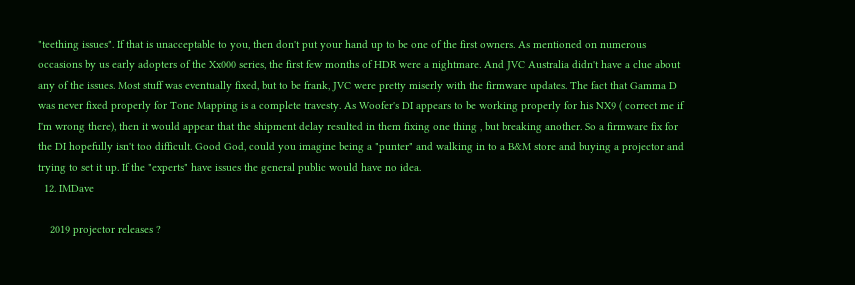"teething issues". If that is unacceptable to you, then don't put your hand up to be one of the first owners. As mentioned on numerous occasions by us early adopters of the Xx000 series, the first few months of HDR were a nightmare. And JVC Australia didn't have a clue about any of the issues. Most stuff was eventually fixed, but to be frank, JVC were pretty miserly with the firmware updates. The fact that Gamma D was never fixed properly for Tone Mapping is a complete travesty. As Woofer's DI appears to be working properly for his NX9 ( correct me if I'm wrong there), then it would appear that the shipment delay resulted in them fixing one thing , but breaking another. So a firmware fix for the DI hopefully isn't too difficult. Good God, could you imagine being a "punter" and walking in to a B&M store and buying a projector and trying to set it up. If the "experts" have issues the general public would have no idea.
  12. IMDave

    2019 projector releases ?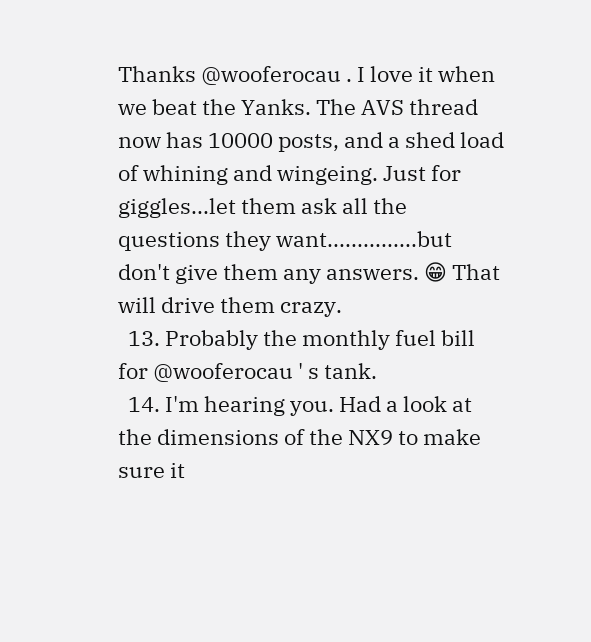Thanks @wooferocau . I love it when we beat the Yanks. The AVS thread now has 10000 posts, and a shed load of whining and wingeing. Just for giggles...let them ask all the questions they want...............but don't give them any answers. 😁 That will drive them crazy.
  13. Probably the monthly fuel bill for @wooferocau ' s tank.
  14. I'm hearing you. Had a look at the dimensions of the NX9 to make sure it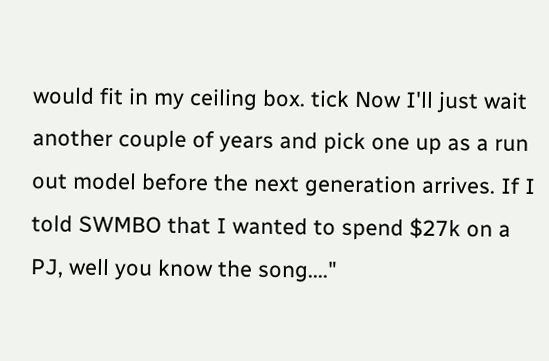would fit in my ceiling box. tick Now I'll just wait another couple of years and pick one up as a run out model before the next generation arrives. If I told SWMBO that I wanted to spend $27k on a PJ, well you know the song...."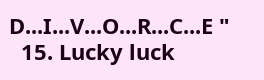D...I...V...O...R...C...E "
  15. Lucky luck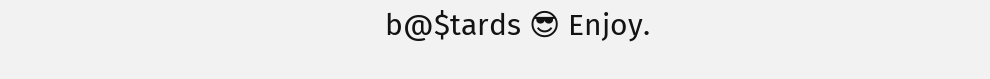b@$tards 😎 Enjoy.